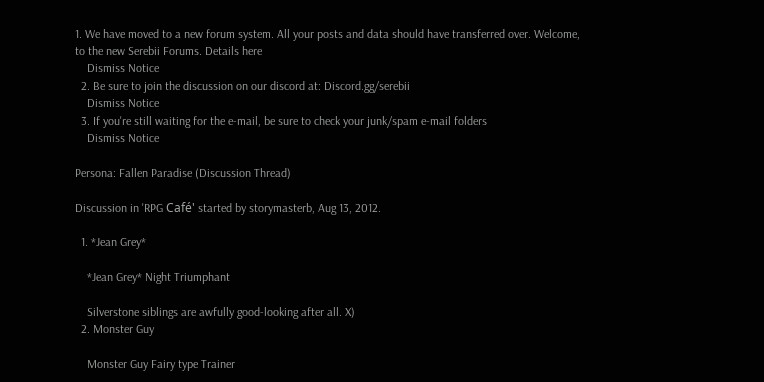1. We have moved to a new forum system. All your posts and data should have transferred over. Welcome, to the new Serebii Forums. Details here
    Dismiss Notice
  2. Be sure to join the discussion on our discord at: Discord.gg/serebii
    Dismiss Notice
  3. If you're still waiting for the e-mail, be sure to check your junk/spam e-mail folders
    Dismiss Notice

Persona: Fallen Paradise (Discussion Thread)

Discussion in 'RPG Café' started by storymasterb, Aug 13, 2012.

  1. *Jean Grey*

    *Jean Grey* Night Triumphant

    Silverstone siblings are awfully good-looking after all. X)
  2. Monster Guy

    Monster Guy Fairy type Trainer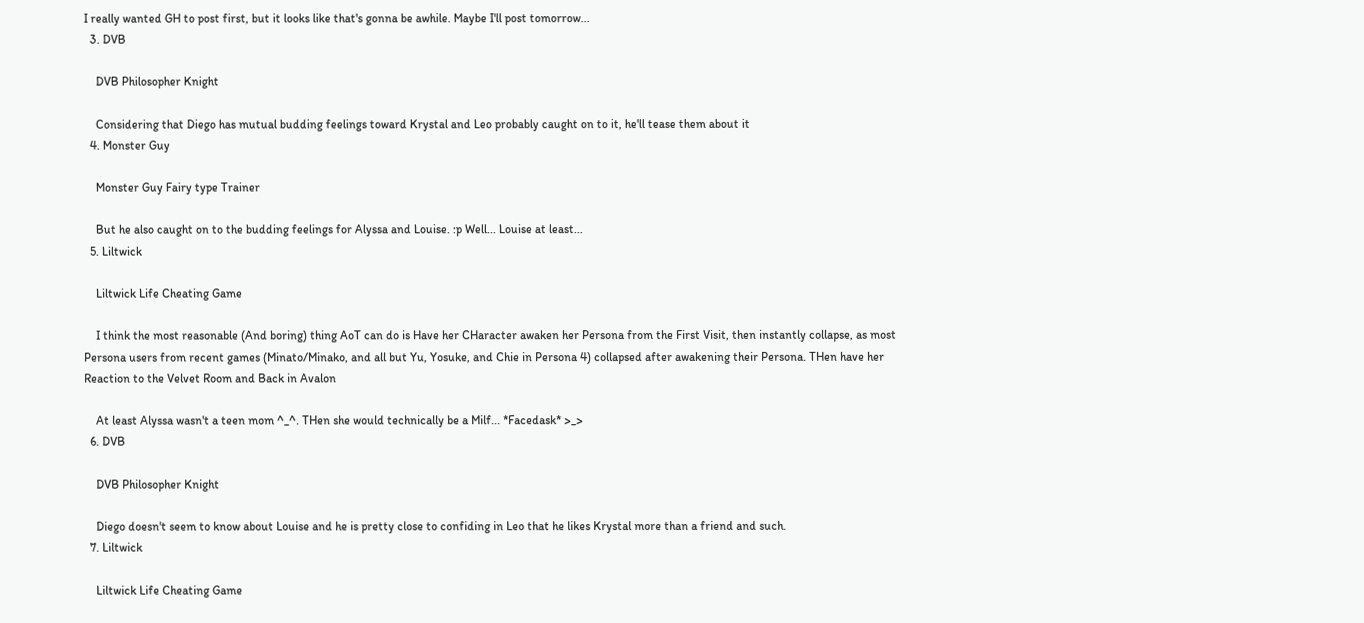I really wanted GH to post first, but it looks like that's gonna be awhile. Maybe I'll post tomorrow...
  3. DVB

    DVB Philosopher Knight

    Considering that Diego has mutual budding feelings toward Krystal and Leo probably caught on to it, he'll tease them about it
  4. Monster Guy

    Monster Guy Fairy type Trainer

    But he also caught on to the budding feelings for Alyssa and Louise. :p Well... Louise at least...
  5. Liltwick

    Liltwick Life Cheating Game

    I think the most reasonable (And boring) thing AoT can do is Have her CHaracter awaken her Persona from the First Visit, then instantly collapse, as most Persona users from recent games (Minato/Minako, and all but Yu, Yosuke, and Chie in Persona 4) collapsed after awakening their Persona. THen have her Reaction to the Velvet Room and Back in Avalon

    At least Alyssa wasn't a teen mom ^_^. THen she would technically be a Milf... *Facedask* >_>
  6. DVB

    DVB Philosopher Knight

    Diego doesn't seem to know about Louise and he is pretty close to confiding in Leo that he likes Krystal more than a friend and such.
  7. Liltwick

    Liltwick Life Cheating Game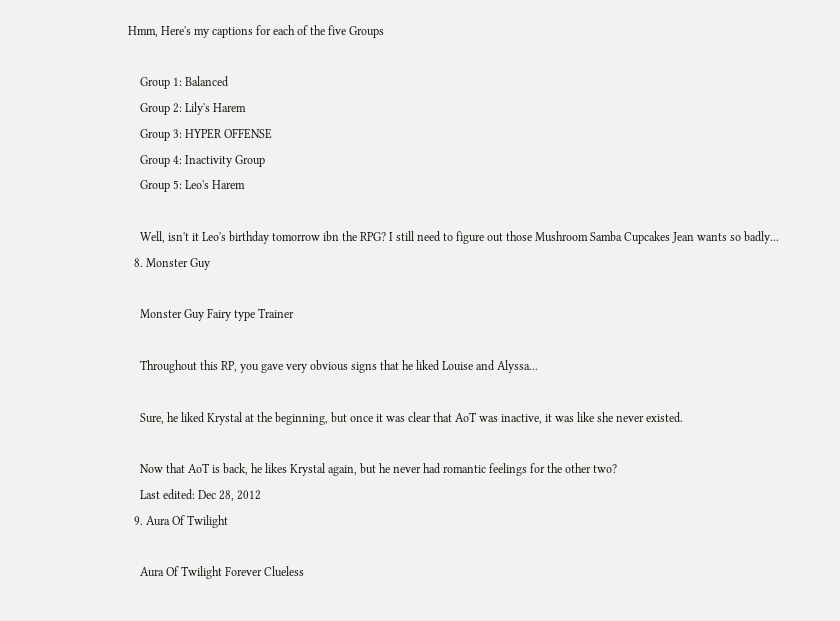Hmm, Here's my captions for each of the five Groups

    Group 1: Balanced
    Group 2: Lily's Harem
    Group 3: HYPER OFFENSE
    Group 4: Inactivity Group
    Group 5: Leo's Harem

    Well, isn't it Leo's birthday tomorrow ibn the RPG? I still need to figure out those Mushroom Samba Cupcakes Jean wants so badly...
  8. Monster Guy

    Monster Guy Fairy type Trainer

    Throughout this RP, you gave very obvious signs that he liked Louise and Alyssa...

    Sure, he liked Krystal at the beginning, but once it was clear that AoT was inactive, it was like she never existed.

    Now that AoT is back, he likes Krystal again, but he never had romantic feelings for the other two?
    Last edited: Dec 28, 2012
  9. Aura Of Twilight

    Aura Of Twilight Forever Clueless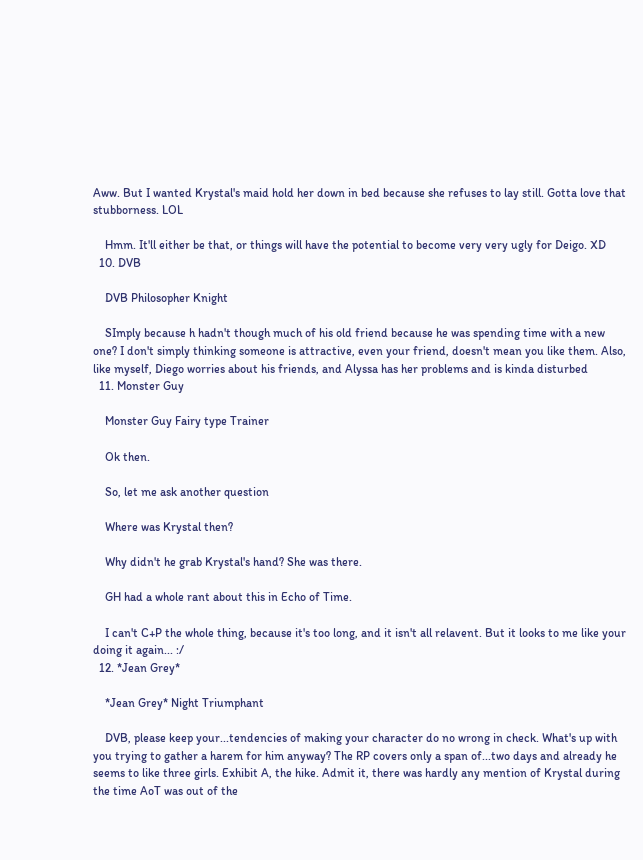Aww. But I wanted Krystal's maid hold her down in bed because she refuses to lay still. Gotta love that stubborness. LOL

    Hmm. It'll either be that, or things will have the potential to become very very ugly for Deigo. XD
  10. DVB

    DVB Philosopher Knight

    SImply because h hadn't though much of his old friend because he was spending time with a new one? I don't simply thinking someone is attractive, even your friend, doesn't mean you like them. Also, like myself, Diego worries about his friends, and Alyssa has her problems and is kinda disturbed
  11. Monster Guy

    Monster Guy Fairy type Trainer

    Ok then.

    So, let me ask another question

    Where was Krystal then?

    Why didn't he grab Krystal's hand? She was there.

    GH had a whole rant about this in Echo of Time.

    I can't C+P the whole thing, because it's too long, and it isn't all relavent. But it looks to me like your doing it again... :/
  12. *Jean Grey*

    *Jean Grey* Night Triumphant

    DVB, please keep your...tendencies of making your character do no wrong in check. What's up with you trying to gather a harem for him anyway? The RP covers only a span of...two days and already he seems to like three girls. Exhibit A, the hike. Admit it, there was hardly any mention of Krystal during the time AoT was out of the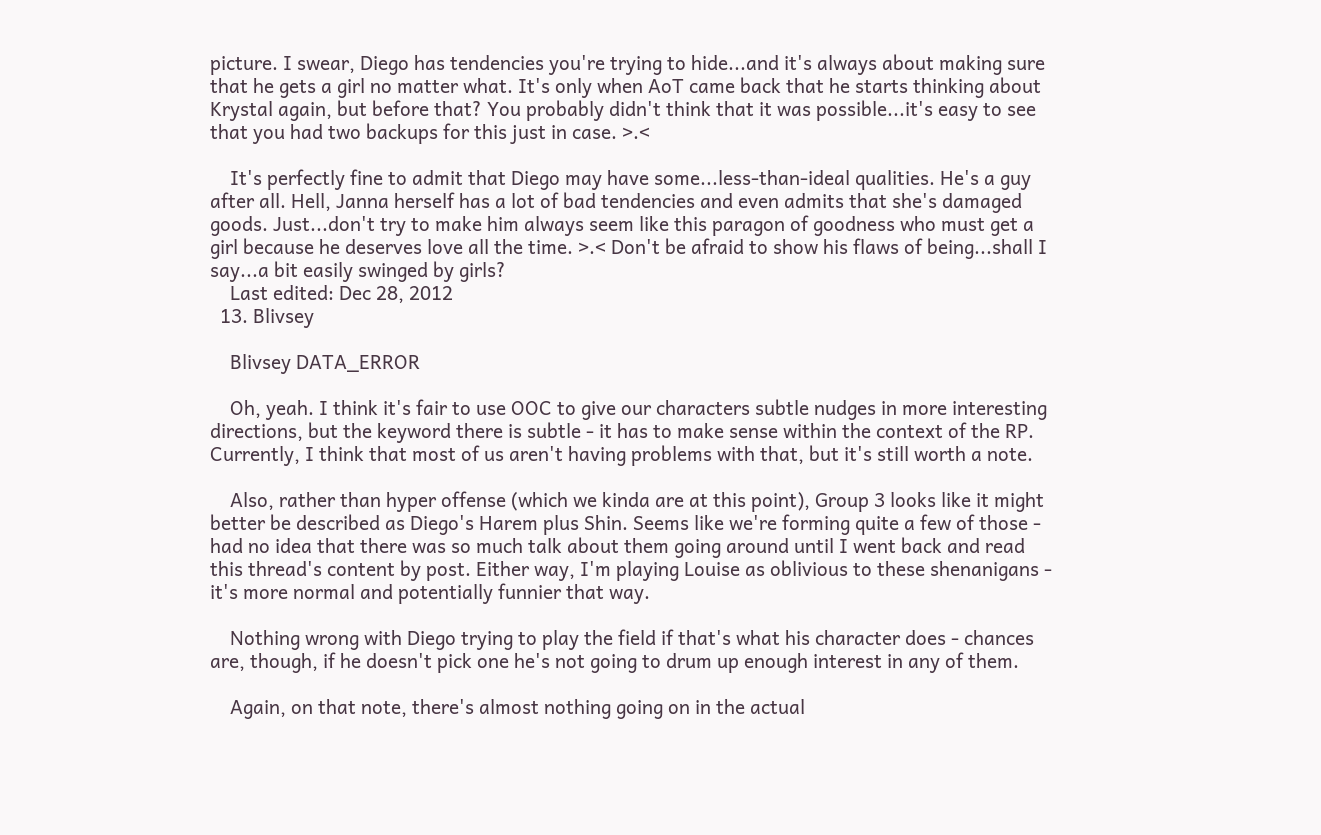picture. I swear, Diego has tendencies you're trying to hide...and it's always about making sure that he gets a girl no matter what. It's only when AoT came back that he starts thinking about Krystal again, but before that? You probably didn't think that it was possible...it's easy to see that you had two backups for this just in case. >.<

    It's perfectly fine to admit that Diego may have some...less-than-ideal qualities. He's a guy after all. Hell, Janna herself has a lot of bad tendencies and even admits that she's damaged goods. Just...don't try to make him always seem like this paragon of goodness who must get a girl because he deserves love all the time. >.< Don't be afraid to show his flaws of being...shall I say...a bit easily swinged by girls?
    Last edited: Dec 28, 2012
  13. Blivsey

    Blivsey DATA_ERROR

    Oh, yeah. I think it's fair to use OOC to give our characters subtle nudges in more interesting directions, but the keyword there is subtle - it has to make sense within the context of the RP. Currently, I think that most of us aren't having problems with that, but it's still worth a note.

    Also, rather than hyper offense (which we kinda are at this point), Group 3 looks like it might better be described as Diego's Harem plus Shin. Seems like we're forming quite a few of those - had no idea that there was so much talk about them going around until I went back and read this thread's content by post. Either way, I'm playing Louise as oblivious to these shenanigans - it's more normal and potentially funnier that way.

    Nothing wrong with Diego trying to play the field if that's what his character does - chances are, though, if he doesn't pick one he's not going to drum up enough interest in any of them.

    Again, on that note, there's almost nothing going on in the actual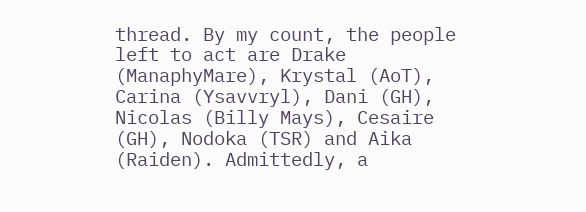thread. By my count, the people left to act are Drake (ManaphyMare), Krystal (AoT), Carina (Ysavvryl), Dani (GH), Nicolas (Billy Mays), Cesaire (GH), Nodoka (TSR) and Aika (Raiden). Admittedly, a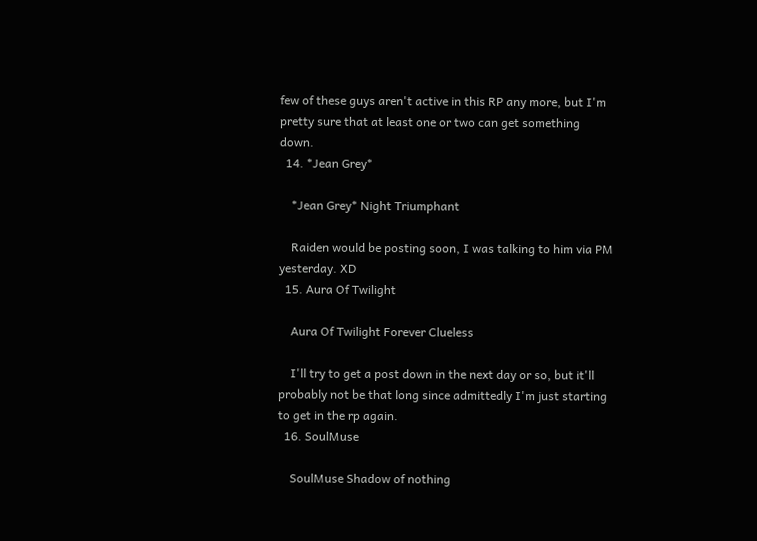few of these guys aren't active in this RP any more, but I'm pretty sure that at least one or two can get something down.
  14. *Jean Grey*

    *Jean Grey* Night Triumphant

    Raiden would be posting soon, I was talking to him via PM yesterday. XD
  15. Aura Of Twilight

    Aura Of Twilight Forever Clueless

    I'll try to get a post down in the next day or so, but it'll probably not be that long since admittedly I'm just starting to get in the rp again.
  16. SoulMuse

    SoulMuse Shadow of nothing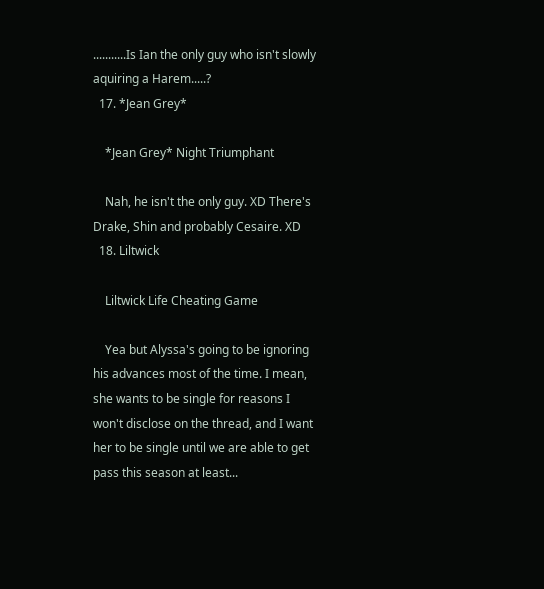...........Is Ian the only guy who isn't slowly aquiring a Harem.....?
  17. *Jean Grey*

    *Jean Grey* Night Triumphant

    Nah, he isn't the only guy. XD There's Drake, Shin and probably Cesaire. XD
  18. Liltwick

    Liltwick Life Cheating Game

    Yea but Alyssa's going to be ignoring his advances most of the time. I mean, she wants to be single for reasons I won't disclose on the thread, and I want her to be single until we are able to get pass this season at least...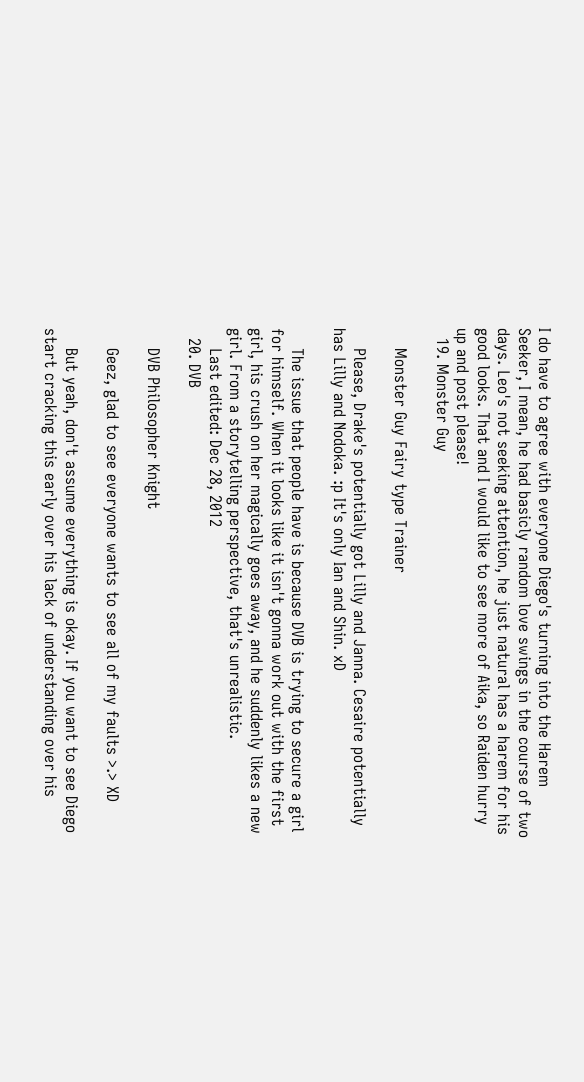I do have to agree with everyone Diego's turning into the Harem Seeker, I mean, he had basicly random love swings in the course of two days. Leo's not seeking attention, he just natural has a harem for his good looks. That and I would like to see more of Aika, so Raiden hurry up and post please!
  19. Monster Guy

    Monster Guy Fairy type Trainer

    Please, Drake's potentially got Lilly and Janna. Cesaire potentially has Lilly and Nodoka. :p It's only Ian and Shin. xD

    The issue that people have is because DVB is trying to secure a girl for himself. When it looks like it isn't gonna work out with the first girl, his crush on her magically goes away, and he suddenly likes a new girl. From a storytelling perspective, that's unrealistic.
    Last edited: Dec 28, 2012
  20. DVB

    DVB Philosopher Knight

    Geez, glad to see everyone wants to see all of my faults >.> XD

    But yeah, don't assume everything is okay. If you want to see Diego start cracking this early over his lack of understanding over his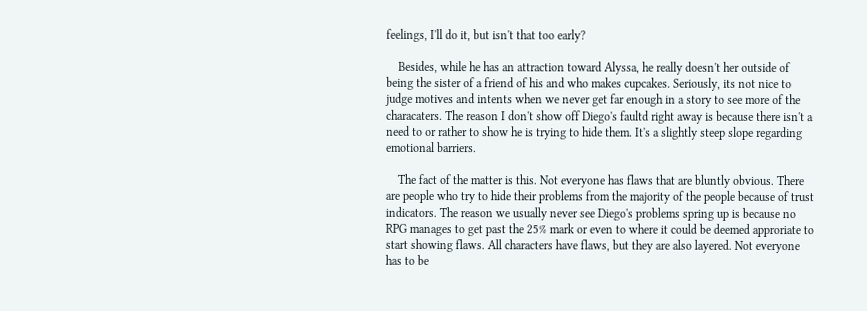feelings, I'll do it, but isn't that too early?

    Besides, while he has an attraction toward Alyssa, he really doesn't her outside of being the sister of a friend of his and who makes cupcakes. Seriously, its not nice to judge motives and intents when we never get far enough in a story to see more of the characaters. The reason I don't show off Diego's faultd right away is because there isn't a need to or rather to show he is trying to hide them. It's a slightly steep slope regarding emotional barriers.

    The fact of the matter is this. Not everyone has flaws that are bluntly obvious. There are people who try to hide their problems from the majority of the people because of trust indicators. The reason we usually never see Diego's problems spring up is because no RPG manages to get past the 25% mark or even to where it could be deemed approriate to start showing flaws. All characters have flaws, but they are also layered. Not everyone has to be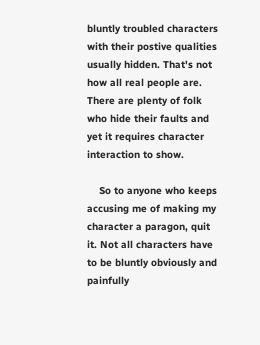bluntly troubled characters with their postive qualities usually hidden. That's not how all real people are. There are plenty of folk who hide their faults and yet it requires character interaction to show.

    So to anyone who keeps accusing me of making my character a paragon, quit it. Not all characters have to be bluntly obviously and painfully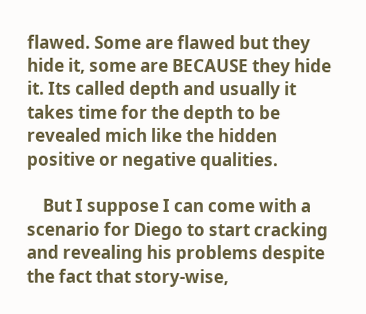flawed. Some are flawed but they hide it, some are BECAUSE they hide it. Its called depth and usually it takes time for the depth to be revealed mich like the hidden positive or negative qualities.

    But I suppose I can come with a scenario for Diego to start cracking and revealing his problems despite the fact that story-wise,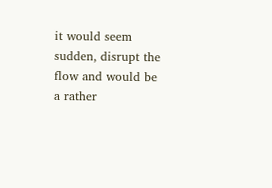it would seem sudden, disrupt the flow and would be a rather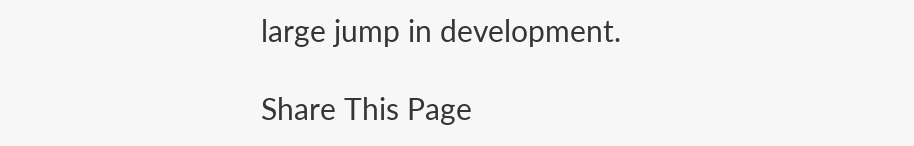large jump in development.

Share This Page